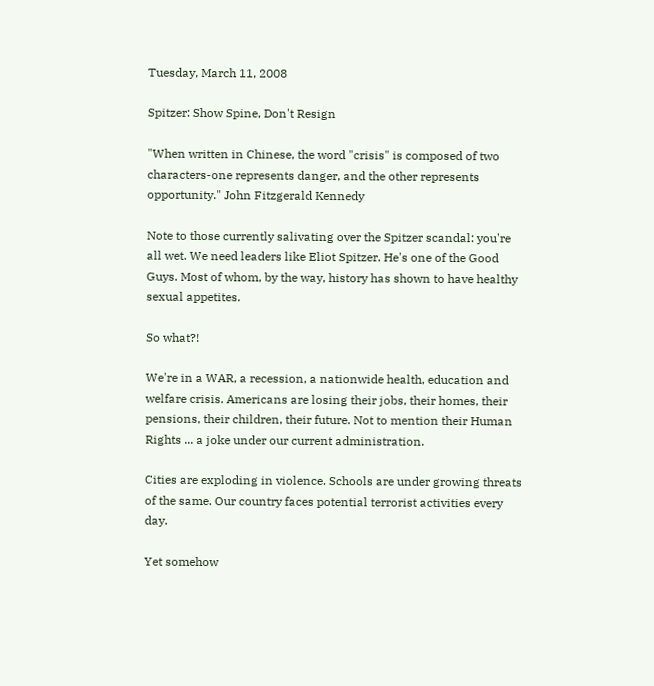Tuesday, March 11, 2008

Spitzer: Show Spine, Don't Resign

"When written in Chinese, the word "crisis" is composed of two characters-one represents danger, and the other represents opportunity." John Fitzgerald Kennedy

Note to those currently salivating over the Spitzer scandal: you're all wet. We need leaders like Eliot Spitzer. He's one of the Good Guys. Most of whom, by the way, history has shown to have healthy sexual appetites.

So what?!

We're in a WAR, a recession, a nationwide health, education and welfare crisis. Americans are losing their jobs, their homes, their pensions, their children, their future. Not to mention their Human Rights ... a joke under our current administration.

Cities are exploding in violence. Schools are under growing threats of the same. Our country faces potential terrorist activities every day.

Yet somehow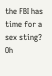the FBI has time for a sex sting? Oh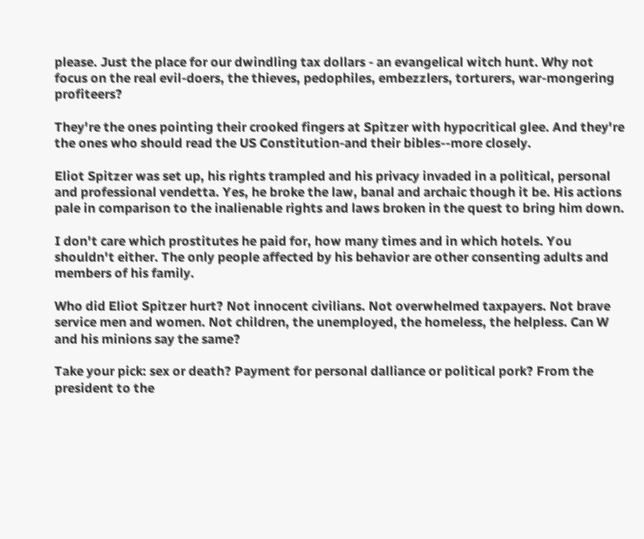please. Just the place for our dwindling tax dollars - an evangelical witch hunt. Why not focus on the real evil-doers, the thieves, pedophiles, embezzlers, torturers, war-mongering profiteers?

They're the ones pointing their crooked fingers at Spitzer with hypocritical glee. And they're the ones who should read the US Constitution-and their bibles--more closely.

Eliot Spitzer was set up, his rights trampled and his privacy invaded in a political, personal and professional vendetta. Yes, he broke the law, banal and archaic though it be. His actions pale in comparison to the inalienable rights and laws broken in the quest to bring him down.

I don't care which prostitutes he paid for, how many times and in which hotels. You shouldn't either. The only people affected by his behavior are other consenting adults and members of his family.

Who did Eliot Spitzer hurt? Not innocent civilians. Not overwhelmed taxpayers. Not brave service men and women. Not children, the unemployed, the homeless, the helpless. Can W and his minions say the same?

Take your pick: sex or death? Payment for personal dalliance or political pork? From the president to the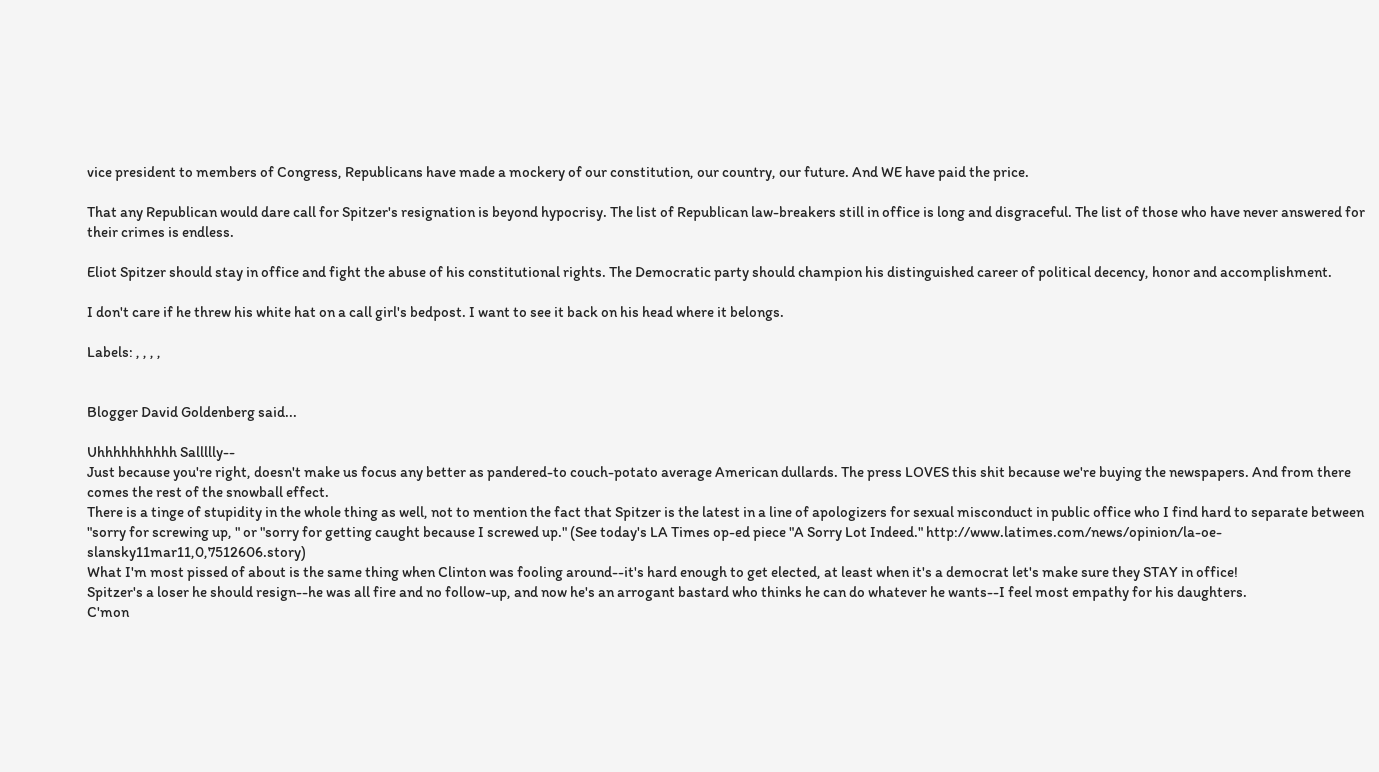vice president to members of Congress, Republicans have made a mockery of our constitution, our country, our future. And WE have paid the price.

That any Republican would dare call for Spitzer's resignation is beyond hypocrisy. The list of Republican law-breakers still in office is long and disgraceful. The list of those who have never answered for their crimes is endless.

Eliot Spitzer should stay in office and fight the abuse of his constitutional rights. The Democratic party should champion his distinguished career of political decency, honor and accomplishment.

I don't care if he threw his white hat on a call girl's bedpost. I want to see it back on his head where it belongs.

Labels: , , , ,


Blogger David Goldenberg said...

Uhhhhhhhhhh Sallllly--
Just because you're right, doesn't make us focus any better as pandered-to couch-potato average American dullards. The press LOVES this shit because we're buying the newspapers. And from there comes the rest of the snowball effect.
There is a tinge of stupidity in the whole thing as well, not to mention the fact that Spitzer is the latest in a line of apologizers for sexual misconduct in public office who I find hard to separate between "sorry for screwing up, " or "sorry for getting caught because I screwed up." (See today's LA Times op-ed piece "A Sorry Lot Indeed." http://www.latimes.com/news/opinion/la-oe-slansky11mar11,0,7512606.story)
What I'm most pissed of about is the same thing when Clinton was fooling around--it's hard enough to get elected, at least when it's a democrat let's make sure they STAY in office!
Spitzer's a loser he should resign--he was all fire and no follow-up, and now he's an arrogant bastard who thinks he can do whatever he wants--I feel most empathy for his daughters.
C'mon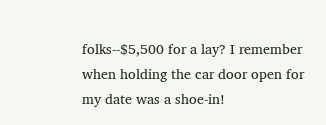folks--$5,500 for a lay? I remember when holding the car door open for my date was a shoe-in!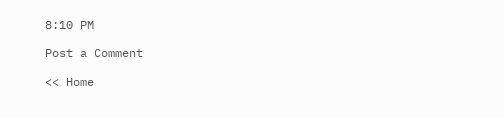8:10 PM

Post a Comment

<< Home